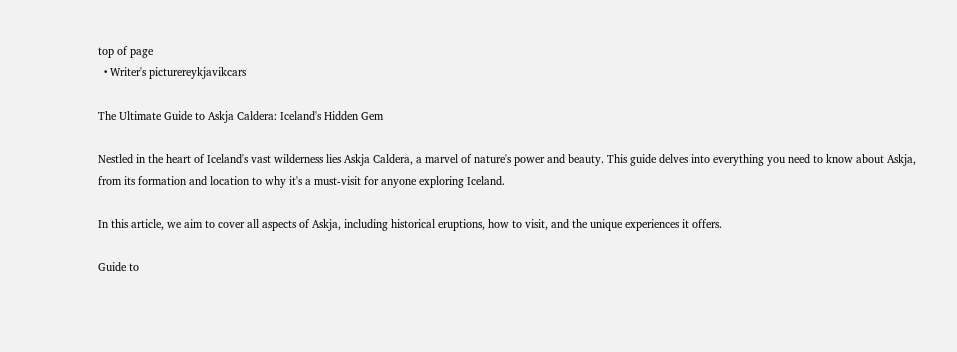top of page
  • Writer's picturereykjavikcars

The Ultimate Guide to Askja Caldera: Iceland's Hidden Gem

Nestled in the heart of Iceland's vast wilderness lies Askja Caldera, a marvel of nature's power and beauty. This guide delves into everything you need to know about Askja, from its formation and location to why it's a must-visit for anyone exploring Iceland.

In this article, we aim to cover all aspects of Askja, including historical eruptions, how to visit, and the unique experiences it offers.

Guide to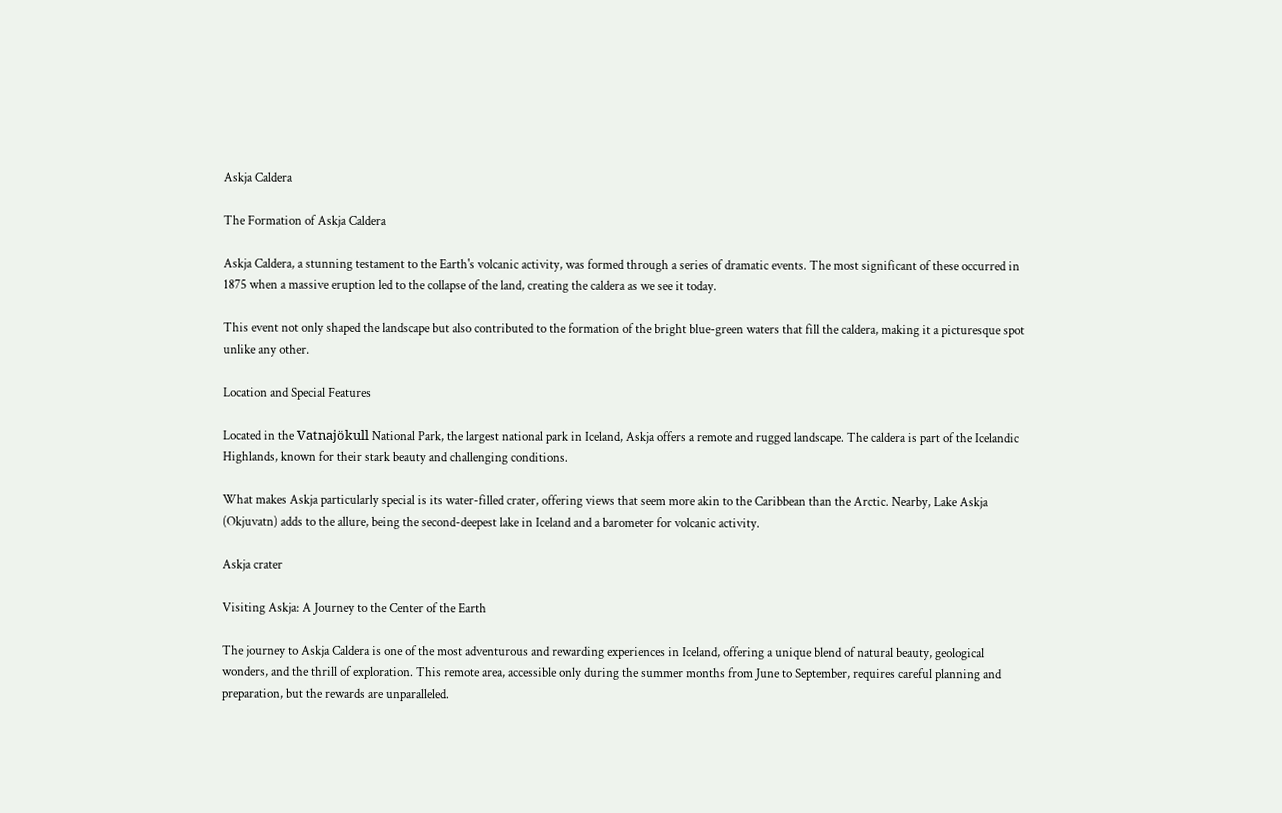Askja Caldera

The Formation of Askja Caldera

Askja Caldera, a stunning testament to the Earth's volcanic activity, was formed through a series of dramatic events. The most significant of these occurred in 1875 when a massive eruption led to the collapse of the land, creating the caldera as we see it today.

This event not only shaped the landscape but also contributed to the formation of the bright blue-green waters that fill the caldera, making it a picturesque spot unlike any other.

Location and Special Features

Located in the Vatnajökull National Park, the largest national park in Iceland, Askja offers a remote and rugged landscape. The caldera is part of the Icelandic Highlands, known for their stark beauty and challenging conditions.

What makes Askja particularly special is its water-filled crater, offering views that seem more akin to the Caribbean than the Arctic. Nearby, Lake Askja (Okjuvatn) adds to the allure, being the second-deepest lake in Iceland and a barometer for volcanic activity.

Askja crater

Visiting Askja: A Journey to the Center of the Earth

The journey to Askja Caldera is one of the most adventurous and rewarding experiences in Iceland, offering a unique blend of natural beauty, geological wonders, and the thrill of exploration. This remote area, accessible only during the summer months from June to September, requires careful planning and preparation, but the rewards are unparalleled.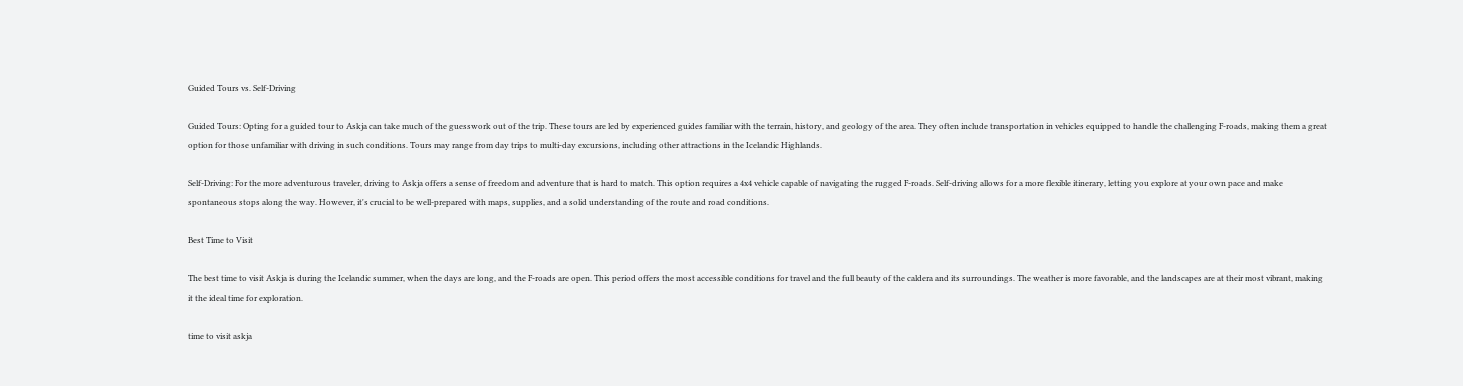Guided Tours vs. Self-Driving

Guided Tours: Opting for a guided tour to Askja can take much of the guesswork out of the trip. These tours are led by experienced guides familiar with the terrain, history, and geology of the area. They often include transportation in vehicles equipped to handle the challenging F-roads, making them a great option for those unfamiliar with driving in such conditions. Tours may range from day trips to multi-day excursions, including other attractions in the Icelandic Highlands.

Self-Driving: For the more adventurous traveler, driving to Askja offers a sense of freedom and adventure that is hard to match. This option requires a 4x4 vehicle capable of navigating the rugged F-roads. Self-driving allows for a more flexible itinerary, letting you explore at your own pace and make spontaneous stops along the way. However, it's crucial to be well-prepared with maps, supplies, and a solid understanding of the route and road conditions.

Best Time to Visit

The best time to visit Askja is during the Icelandic summer, when the days are long, and the F-roads are open. This period offers the most accessible conditions for travel and the full beauty of the caldera and its surroundings. The weather is more favorable, and the landscapes are at their most vibrant, making it the ideal time for exploration.

time to visit askja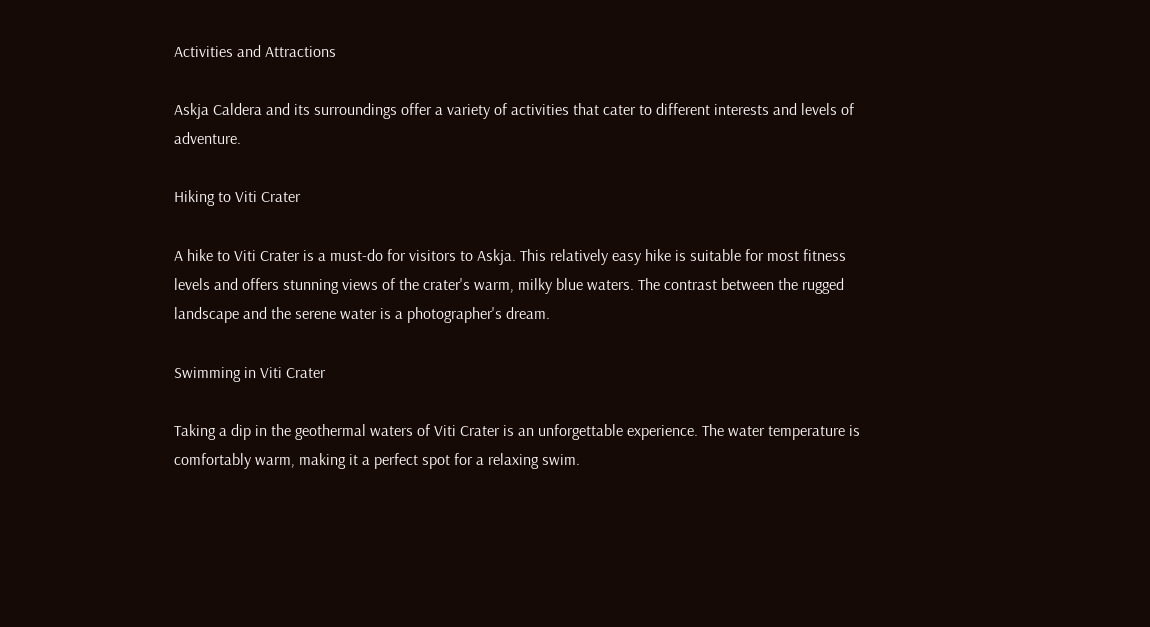Activities and Attractions

Askja Caldera and its surroundings offer a variety of activities that cater to different interests and levels of adventure.

Hiking to Viti Crater

A hike to Viti Crater is a must-do for visitors to Askja. This relatively easy hike is suitable for most fitness levels and offers stunning views of the crater's warm, milky blue waters. The contrast between the rugged landscape and the serene water is a photographer's dream.

Swimming in Viti Crater

Taking a dip in the geothermal waters of Viti Crater is an unforgettable experience. The water temperature is comfortably warm, making it a perfect spot for a relaxing swim.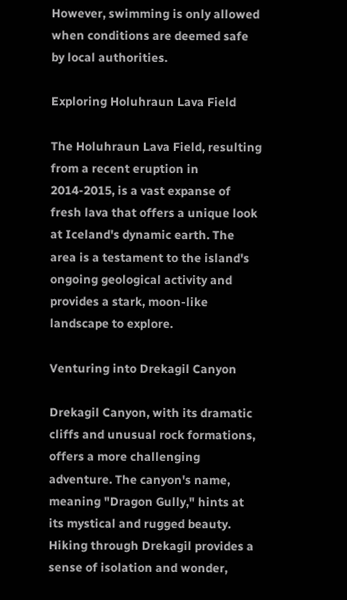However, swimming is only allowed when conditions are deemed safe by local authorities.

Exploring Holuhraun Lava Field

The Holuhraun Lava Field, resulting from a recent eruption in 2014-2015, is a vast expanse of fresh lava that offers a unique look at Iceland's dynamic earth. The area is a testament to the island's ongoing geological activity and provides a stark, moon-like landscape to explore.

Venturing into Drekagil Canyon

Drekagil Canyon, with its dramatic cliffs and unusual rock formations, offers a more challenging adventure. The canyon's name, meaning "Dragon Gully," hints at its mystical and rugged beauty. Hiking through Drekagil provides a sense of isolation and wonder,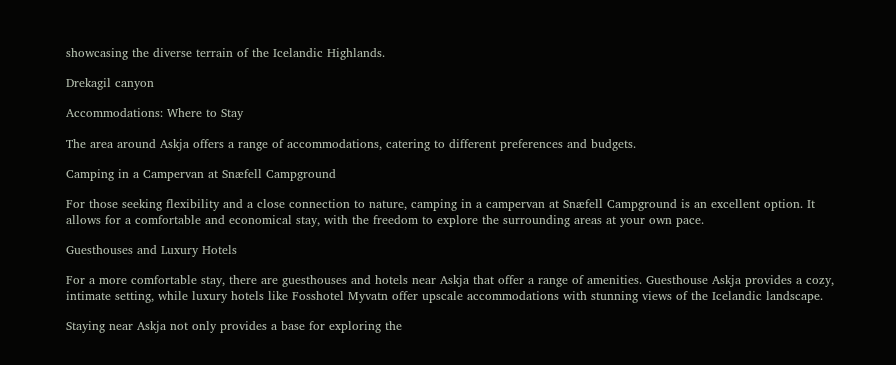showcasing the diverse terrain of the Icelandic Highlands.

Drekagil canyon

Accommodations: Where to Stay

The area around Askja offers a range of accommodations, catering to different preferences and budgets.

Camping in a Campervan at Snæfell Campground

For those seeking flexibility and a close connection to nature, camping in a campervan at Snæfell Campground is an excellent option. It allows for a comfortable and economical stay, with the freedom to explore the surrounding areas at your own pace.

Guesthouses and Luxury Hotels

For a more comfortable stay, there are guesthouses and hotels near Askja that offer a range of amenities. Guesthouse Askja provides a cozy, intimate setting, while luxury hotels like Fosshotel Myvatn offer upscale accommodations with stunning views of the Icelandic landscape.

Staying near Askja not only provides a base for exploring the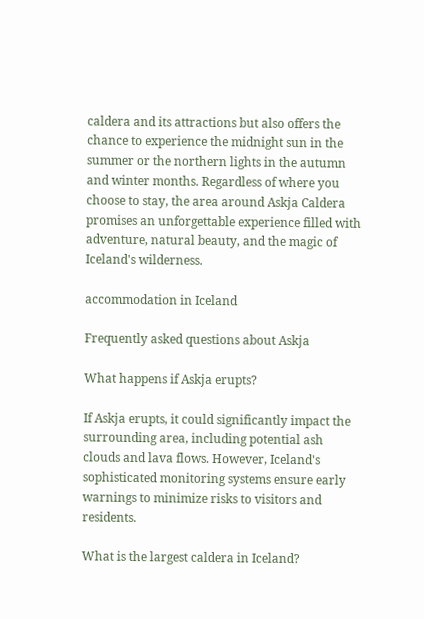caldera and its attractions but also offers the chance to experience the midnight sun in the summer or the northern lights in the autumn and winter months. Regardless of where you choose to stay, the area around Askja Caldera promises an unforgettable experience filled with adventure, natural beauty, and the magic of Iceland's wilderness.

accommodation in Iceland

Frequently asked questions about Askja

What happens if Askja erupts?

If Askja erupts, it could significantly impact the surrounding area, including potential ash clouds and lava flows. However, Iceland's sophisticated monitoring systems ensure early warnings to minimize risks to visitors and residents.

What is the largest caldera in Iceland?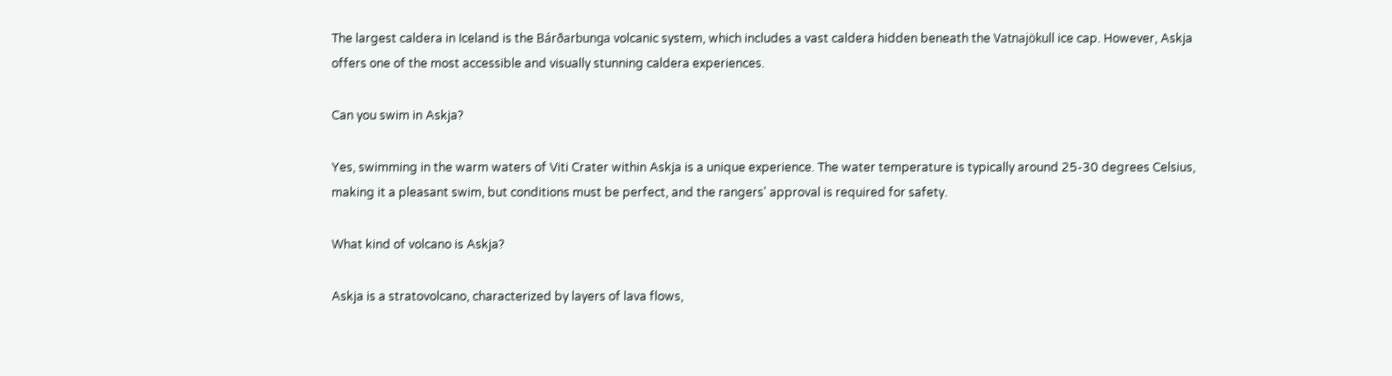The largest caldera in Iceland is the Bárðarbunga volcanic system, which includes a vast caldera hidden beneath the Vatnajökull ice cap. However, Askja offers one of the most accessible and visually stunning caldera experiences.

Can you swim in Askja?

Yes, swimming in the warm waters of Viti Crater within Askja is a unique experience. The water temperature is typically around 25-30 degrees Celsius, making it a pleasant swim, but conditions must be perfect, and the rangers' approval is required for safety.

What kind of volcano is Askja?

Askja is a stratovolcano, characterized by layers of lava flows,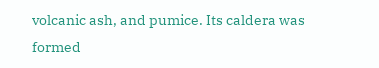volcanic ash, and pumice. Its caldera was formed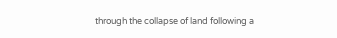through the collapse of land following a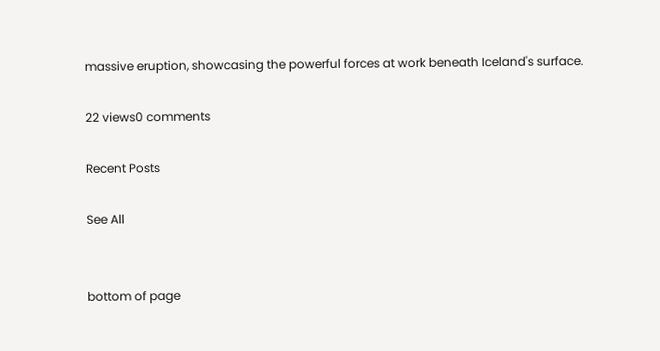massive eruption, showcasing the powerful forces at work beneath Iceland's surface.

22 views0 comments

Recent Posts

See All


bottom of page